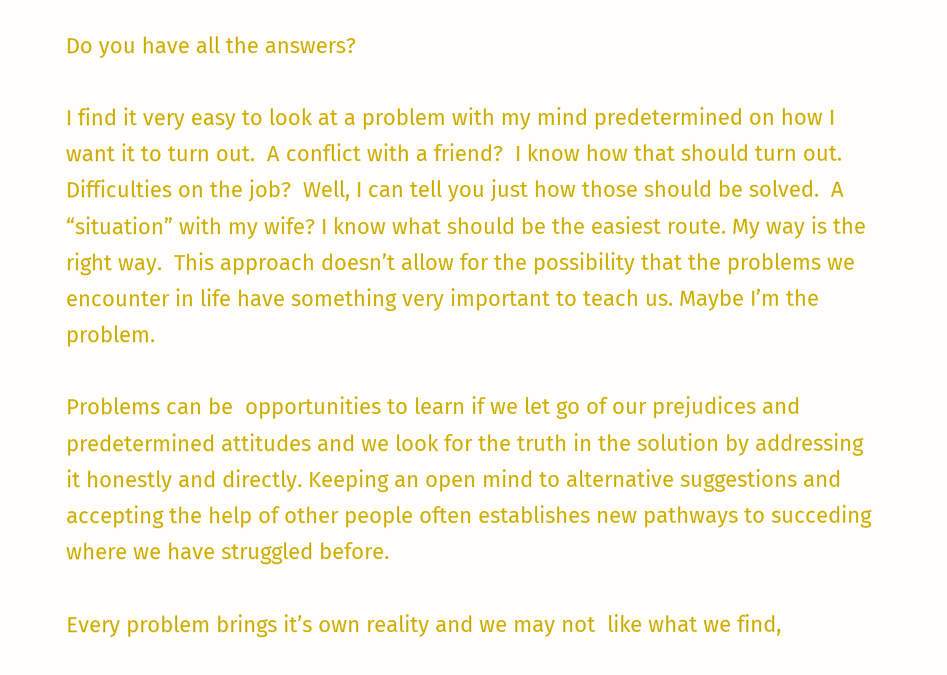Do you have all the answers?

I find it very easy to look at a problem with my mind predetermined on how I want it to turn out.  A conflict with a friend?  I know how that should turn out.  Difficulties on the job?  Well, I can tell you just how those should be solved.  A “situation” with my wife? I know what should be the easiest route. My way is the right way.  This approach doesn’t allow for the possibility that the problems we encounter in life have something very important to teach us. Maybe I’m the problem.

Problems can be  opportunities to learn if we let go of our prejudices and predetermined attitudes and we look for the truth in the solution by addressing it honestly and directly. Keeping an open mind to alternative suggestions and accepting the help of other people often establishes new pathways to succeding where we have struggled before.

Every problem brings it’s own reality and we may not  like what we find,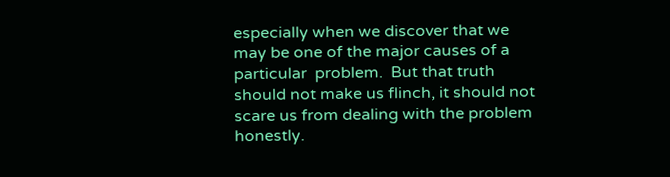especially when we discover that we may be one of the major causes of a particular  problem.  But that truth should not make us flinch, it should not scare us from dealing with the problem honestly.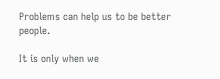Problems can help us to be better people.

It is only when we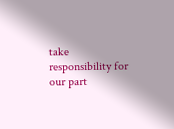take responsibility for our part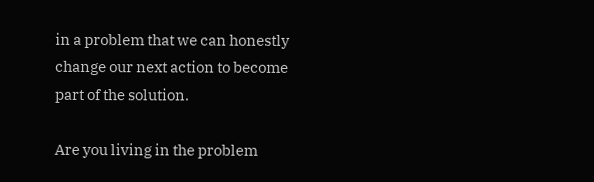in a problem that we can honestly change our next action to become part of the solution.

Are you living in the problem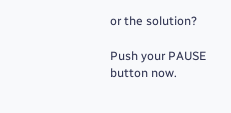or the solution?

Push your PAUSE button now.